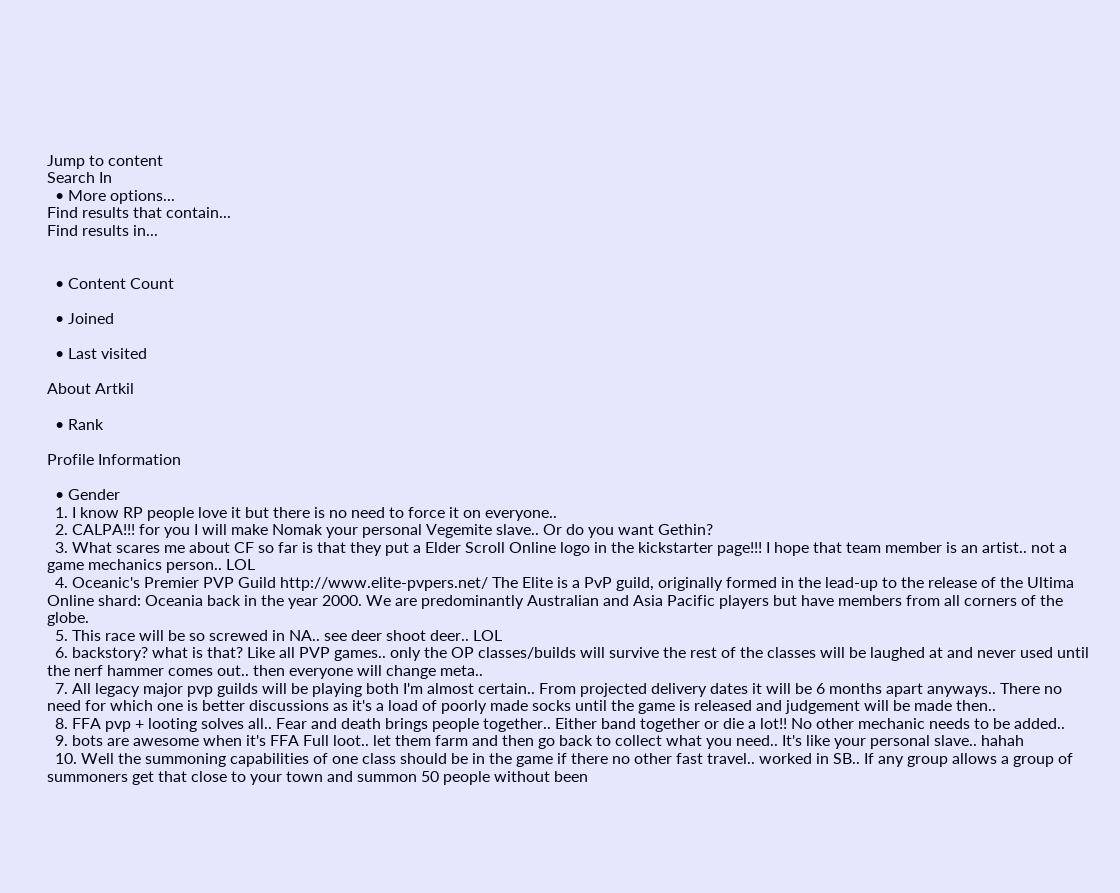Jump to content
Search In
  • More options...
Find results that contain...
Find results in...


  • Content Count

  • Joined

  • Last visited

About Artkil

  • Rank

Profile Information

  • Gender
  1. I know RP people love it but there is no need to force it on everyone..
  2. CALPA!!! for you I will make Nomak your personal Vegemite slave.. Or do you want Gethin?
  3. What scares me about CF so far is that they put a Elder Scroll Online logo in the kickstarter page!!! I hope that team member is an artist.. not a game mechanics person.. LOL
  4. Oceanic's Premier PVP Guild http://www.elite-pvpers.net/ The Elite is a PvP guild, originally formed in the lead-up to the release of the Ultima Online shard: Oceania back in the year 2000. We are predominantly Australian and Asia Pacific players but have members from all corners of the globe.
  5. This race will be so screwed in NA.. see deer shoot deer.. LOL
  6. backstory? what is that? Like all PVP games.. only the OP classes/builds will survive the rest of the classes will be laughed at and never used until the nerf hammer comes out.. then everyone will change meta..
  7. All legacy major pvp guilds will be playing both I'm almost certain.. From projected delivery dates it will be 6 months apart anyways.. There no need for which one is better discussions as it's a load of poorly made socks until the game is released and judgement will be made then..
  8. FFA pvp + looting solves all.. Fear and death brings people together.. Either band together or die a lot!! No other mechanic needs to be added..
  9. bots are awesome when it's FFA Full loot.. let them farm and then go back to collect what you need.. It's like your personal slave.. hahah
  10. Well the summoning capabilities of one class should be in the game if there no other fast travel.. worked in SB.. If any group allows a group of summoners get that close to your town and summon 50 people without been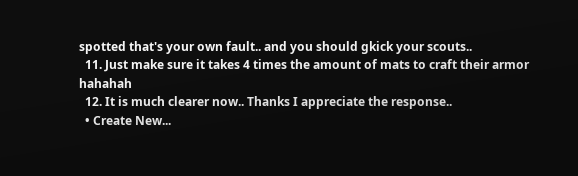spotted that's your own fault.. and you should gkick your scouts..
  11. Just make sure it takes 4 times the amount of mats to craft their armor hahahah
  12. It is much clearer now.. Thanks I appreciate the response..
  • Create New...